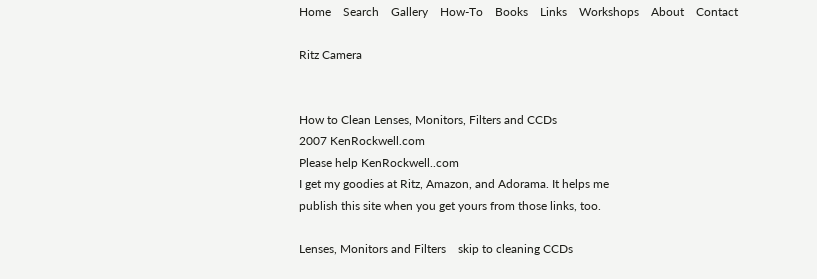Home    Search    Gallery    How-To    Books    Links    Workshops    About    Contact

Ritz Camera


How to Clean Lenses, Monitors, Filters and CCDs
2007 KenRockwell.com
Please help KenRockwell..com
I get my goodies at Ritz, Amazon, and Adorama. It helps me
publish this site when you get yours from those links, too.

Lenses, Monitors and Filters    skip to cleaning CCDs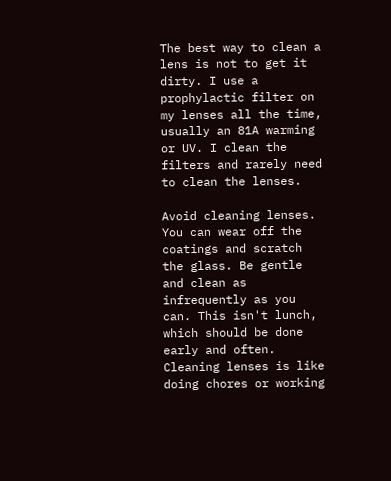The best way to clean a lens is not to get it dirty. I use a prophylactic filter on my lenses all the time, usually an 81A warming or UV. I clean the filters and rarely need to clean the lenses.

Avoid cleaning lenses. You can wear off the coatings and scratch the glass. Be gentle and clean as infrequently as you can. This isn't lunch, which should be done early and often. Cleaning lenses is like doing chores or working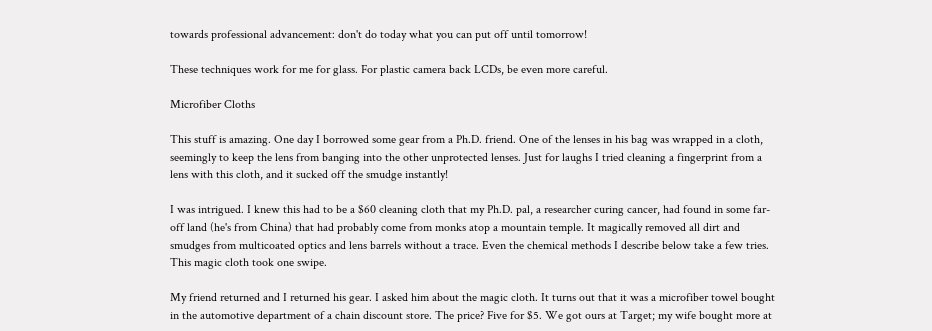towards professional advancement: don't do today what you can put off until tomorrow!

These techniques work for me for glass. For plastic camera back LCDs, be even more careful.

Microfiber Cloths

This stuff is amazing. One day I borrowed some gear from a Ph.D. friend. One of the lenses in his bag was wrapped in a cloth, seemingly to keep the lens from banging into the other unprotected lenses. Just for laughs I tried cleaning a fingerprint from a lens with this cloth, and it sucked off the smudge instantly!

I was intrigued. I knew this had to be a $60 cleaning cloth that my Ph.D. pal, a researcher curing cancer, had found in some far-off land (he's from China) that had probably come from monks atop a mountain temple. It magically removed all dirt and smudges from multicoated optics and lens barrels without a trace. Even the chemical methods I describe below take a few tries. This magic cloth took one swipe.

My friend returned and I returned his gear. I asked him about the magic cloth. It turns out that it was a microfiber towel bought in the automotive department of a chain discount store. The price? Five for $5. We got ours at Target; my wife bought more at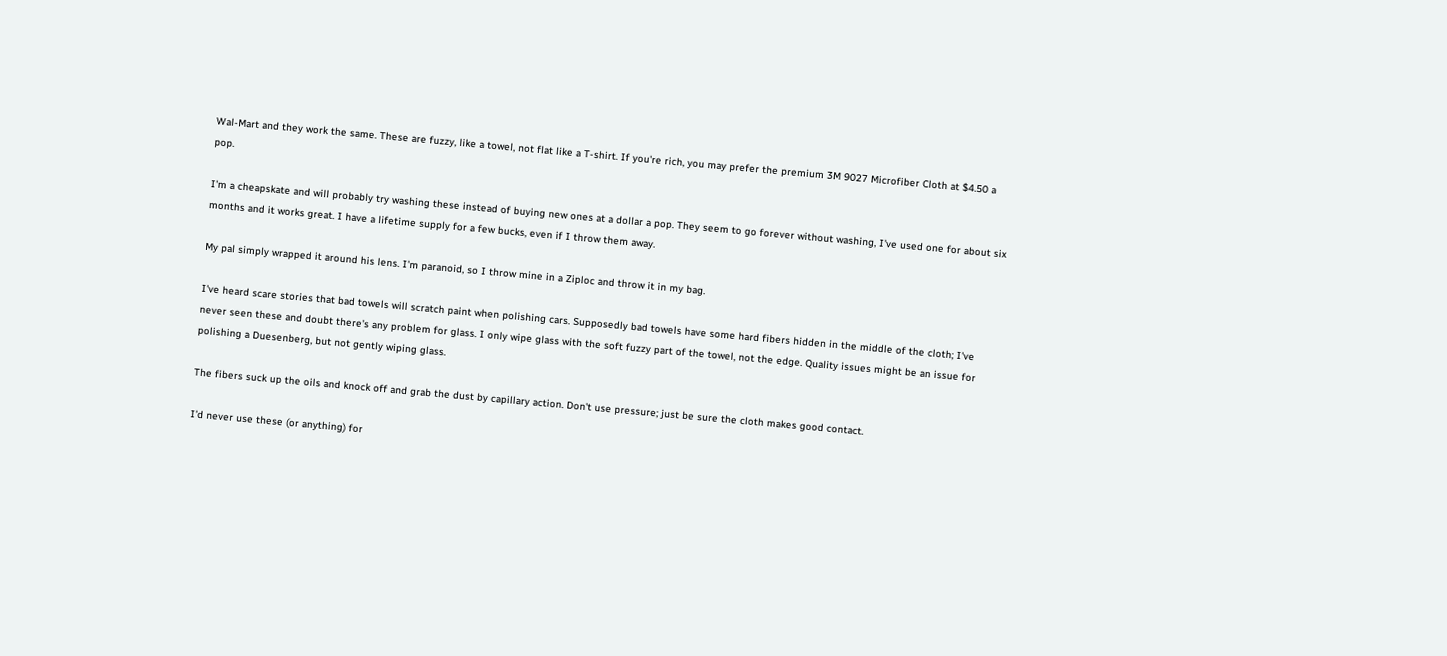Wal-Mart and they work the same. These are fuzzy, like a towel, not flat like a T-shirt. If you're rich, you may prefer the premium 3M 9027 Microfiber Cloth at $4.50 a pop.

I'm a cheapskate and will probably try washing these instead of buying new ones at a dollar a pop. They seem to go forever without washing, I've used one for about six months and it works great. I have a lifetime supply for a few bucks, even if I throw them away.

My pal simply wrapped it around his lens. I'm paranoid, so I throw mine in a Ziploc and throw it in my bag.

I've heard scare stories that bad towels will scratch paint when polishing cars. Supposedly bad towels have some hard fibers hidden in the middle of the cloth; I've never seen these and doubt there's any problem for glass. I only wipe glass with the soft fuzzy part of the towel, not the edge. Quality issues might be an issue for polishing a Duesenberg, but not gently wiping glass.

The fibers suck up the oils and knock off and grab the dust by capillary action. Don't use pressure; just be sure the cloth makes good contact.

I'd never use these (or anything) for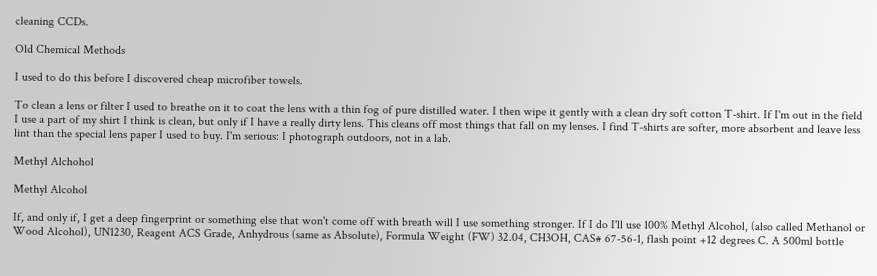cleaning CCDs.

Old Chemical Methods

I used to do this before I discovered cheap microfiber towels.

To clean a lens or filter I used to breathe on it to coat the lens with a thin fog of pure distilled water. I then wipe it gently with a clean dry soft cotton T-shirt. If I'm out in the field I use a part of my shirt I think is clean, but only if I have a really dirty lens. This cleans off most things that fall on my lenses. I find T-shirts are softer, more absorbent and leave less lint than the special lens paper I used to buy. I'm serious: I photograph outdoors, not in a lab.

Methyl Alchohol

Methyl Alcohol

If, and only if, I get a deep fingerprint or something else that won't come off with breath will I use something stronger. If I do I'll use 100% Methyl Alcohol, (also called Methanol or Wood Alcohol), UN1230, Reagent ACS Grade, Anhydrous (same as Absolute), Formula Weight (FW) 32.04, CH3OH, CAS# 67-56-1, flash point +12 degrees C. A 500ml bottle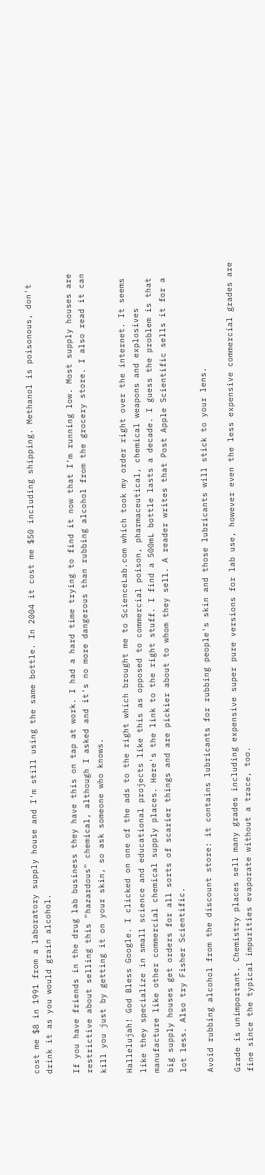cost me $8 in 1991 from a laboratory supply house and I'm still using the same bottle. In 2004 it cost me $50 including shipping. Methanol is poisonous, don't drink it as you would grain alcohol.

If you have friends in the drug lab business they have this on tap at work. I had a hard time trying to find it now that I'm running low. Most supply houses are restrictive about selling this "hazardous" chemical, although I asked and it's no more dangerous than rubbing alcohol from the grocery store. I also read it can kill you just by getting it on your skin, so ask someone who knows.

Hallelujah! God Bless Google. I clicked on one of the ads to the right which brought me to ScienceLab.com which took my order right over the internet. It seems like they specialize in small science and educational projects like this as opposed to commercial poison, pharmaceutical, chemical weapons and explosives manufacture like other commercial chemical supply places. Here's the link to the right stuff. I find a 500mL bottle lasts a decade. I guess the problem is that big supply houses get orders for all sorts of scarier things and are pickier about to whom they sell. A reader writes that Post Apple Scientific sells it for a lot less. Also try Fisher Scientific.

Avoid rubbing alcohol from the discount store: it contains lubricants for rubbing people's skin and those lubricants will stick to your lens.

Grade is unimportant. Chemistry places sell many grades including expensive super pure versions for lab use, however even the less expensive commercial grades are fine since the typical impurities evaporate without a trace, too.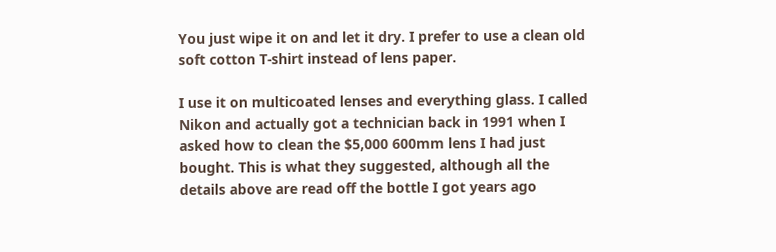You just wipe it on and let it dry. I prefer to use a clean old soft cotton T-shirt instead of lens paper.

I use it on multicoated lenses and everything glass. I called Nikon and actually got a technician back in 1991 when I asked how to clean the $5,000 600mm lens I had just bought. This is what they suggested, although all the details above are read off the bottle I got years ago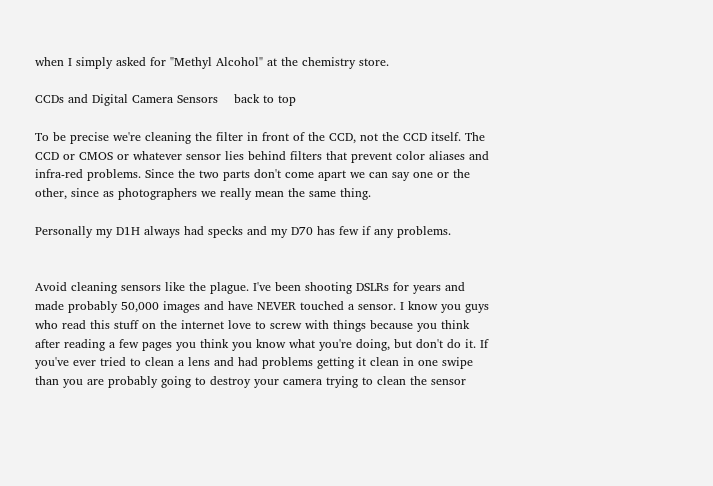when I simply asked for "Methyl Alcohol" at the chemistry store.

CCDs and Digital Camera Sensors    back to top

To be precise we're cleaning the filter in front of the CCD, not the CCD itself. The CCD or CMOS or whatever sensor lies behind filters that prevent color aliases and infra-red problems. Since the two parts don't come apart we can say one or the other, since as photographers we really mean the same thing.

Personally my D1H always had specks and my D70 has few if any problems.


Avoid cleaning sensors like the plague. I've been shooting DSLRs for years and made probably 50,000 images and have NEVER touched a sensor. I know you guys who read this stuff on the internet love to screw with things because you think after reading a few pages you think you know what you're doing, but don't do it. If you've ever tried to clean a lens and had problems getting it clean in one swipe than you are probably going to destroy your camera trying to clean the sensor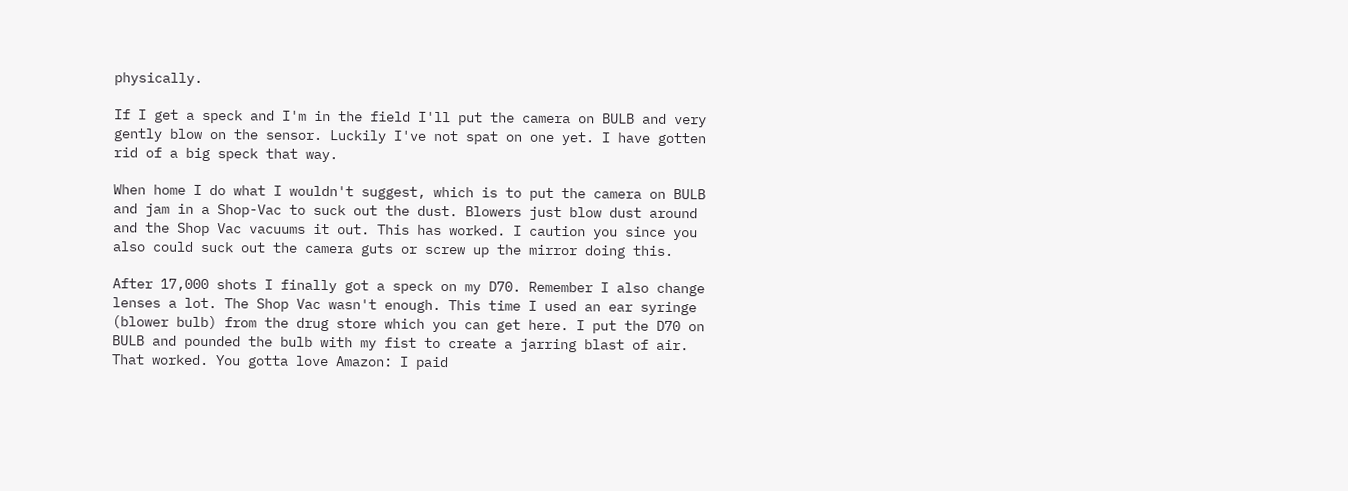physically.

If I get a speck and I'm in the field I'll put the camera on BULB and very gently blow on the sensor. Luckily I've not spat on one yet. I have gotten rid of a big speck that way.

When home I do what I wouldn't suggest, which is to put the camera on BULB and jam in a Shop-Vac to suck out the dust. Blowers just blow dust around and the Shop Vac vacuums it out. This has worked. I caution you since you also could suck out the camera guts or screw up the mirror doing this.

After 17,000 shots I finally got a speck on my D70. Remember I also change lenses a lot. The Shop Vac wasn't enough. This time I used an ear syringe (blower bulb) from the drug store which you can get here. I put the D70 on BULB and pounded the bulb with my fist to create a jarring blast of air. That worked. You gotta love Amazon: I paid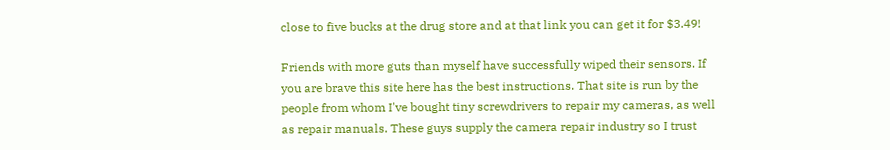close to five bucks at the drug store and at that link you can get it for $3.49!

Friends with more guts than myself have successfully wiped their sensors. If you are brave this site here has the best instructions. That site is run by the people from whom I've bought tiny screwdrivers to repair my cameras, as well as repair manuals. These guys supply the camera repair industry so I trust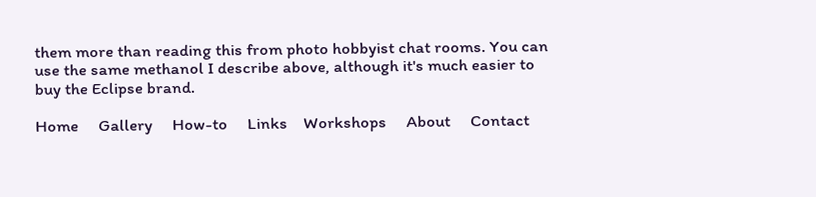them more than reading this from photo hobbyist chat rooms. You can use the same methanol I describe above, although it's much easier to buy the Eclipse brand.

Home     Gallery     How-to     Links    Workshops     About     Contact